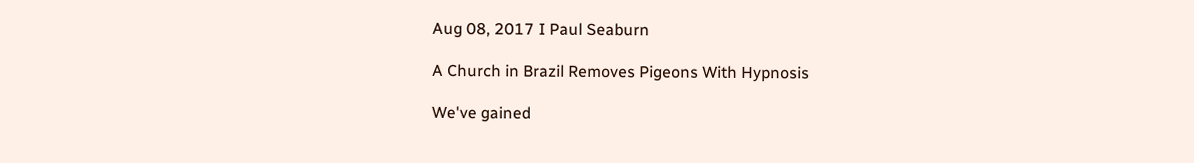Aug 08, 2017 I Paul Seaburn

A Church in Brazil Removes Pigeons With Hypnosis

We've gained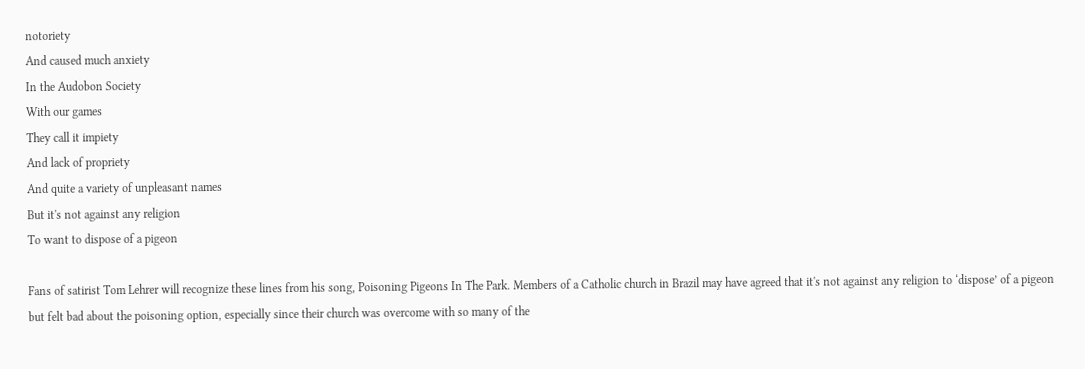notoriety
And caused much anxiety
In the Audobon Society
With our games
They call it impiety
And lack of propriety
And quite a variety of unpleasant names
But it's not against any religion
To want to dispose of a pigeon

Fans of satirist Tom Lehrer will recognize these lines from his song, Poisoning Pigeons In The Park. Members of a Catholic church in Brazil may have agreed that it's not against any religion to ‘dispose’ of a pigeon but felt bad about the poisoning option, especially since their church was overcome with so many of the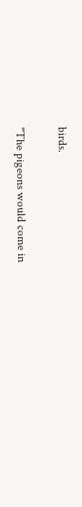birds.

"The pigeons would come in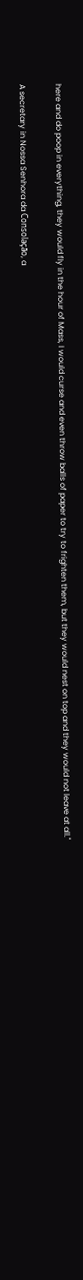here and do poop in everything, they would fly in the hour of Mass, I would curse and even throw balls of paper to try to frighten them, but they would nest on top and they would not leave at all."

A secretary in Nossa Senhora da Consolação, a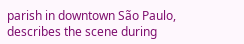parish in downtown São Paulo, describes the scene during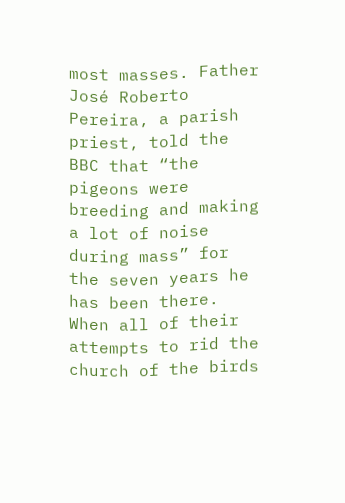most masses. Father José Roberto Pereira, a parish priest, told the BBC that “the pigeons were breeding and making a lot of noise during mass” for the seven years he has been there. When all of their attempts to rid the church of the birds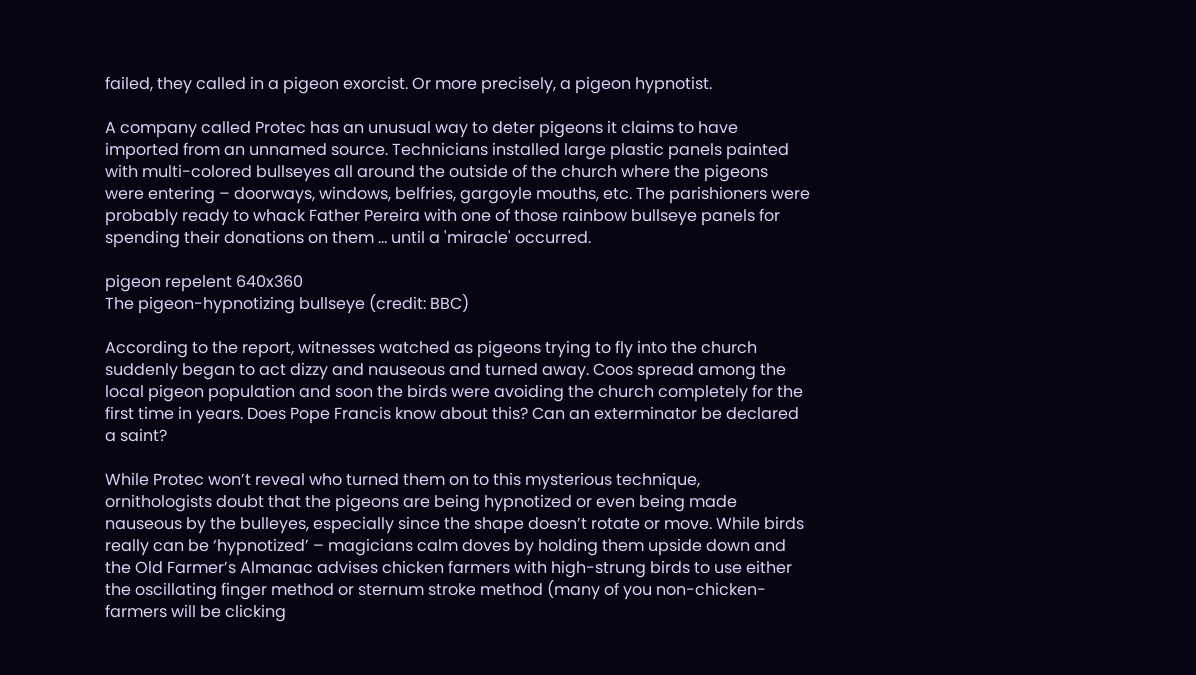failed, they called in a pigeon exorcist. Or more precisely, a pigeon hypnotist.

A company called Protec has an unusual way to deter pigeons it claims to have imported from an unnamed source. Technicians installed large plastic panels painted with multi-colored bullseyes all around the outside of the church where the pigeons were entering – doorways, windows, belfries, gargoyle mouths, etc. The parishioners were probably ready to whack Father Pereira with one of those rainbow bullseye panels for spending their donations on them ... until a 'miracle' occurred.

pigeon repelent 640x360
The pigeon-hypnotizing bullseye (credit: BBC)

According to the report, witnesses watched as pigeons trying to fly into the church suddenly began to act dizzy and nauseous and turned away. Coos spread among the local pigeon population and soon the birds were avoiding the church completely for the first time in years. Does Pope Francis know about this? Can an exterminator be declared a saint?

While Protec won’t reveal who turned them on to this mysterious technique, ornithologists doubt that the pigeons are being hypnotized or even being made nauseous by the bulleyes, especially since the shape doesn’t rotate or move. While birds really can be ‘hypnotized’ – magicians calm doves by holding them upside down and the Old Farmer’s Almanac advises chicken farmers with high-strung birds to use either the oscillating finger method or sternum stroke method (many of you non-chicken-farmers will be clicking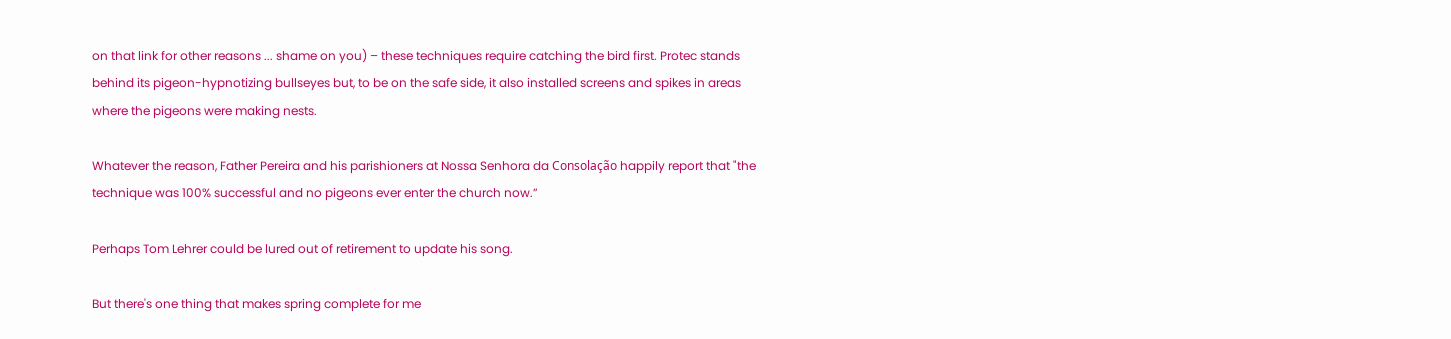on that link for other reasons ... shame on you) – these techniques require catching the bird first. Protec stands behind its pigeon-hypnotizing bullseyes but, to be on the safe side, it also installed screens and spikes in areas where the pigeons were making nests.

Whatever the reason, Father Pereira and his parishioners at Nossa Senhora da Consolação happily report that "the technique was 100% successful and no pigeons ever enter the church now.”

Perhaps Tom Lehrer could be lured out of retirement to update his song.

But there's one thing that makes spring complete for me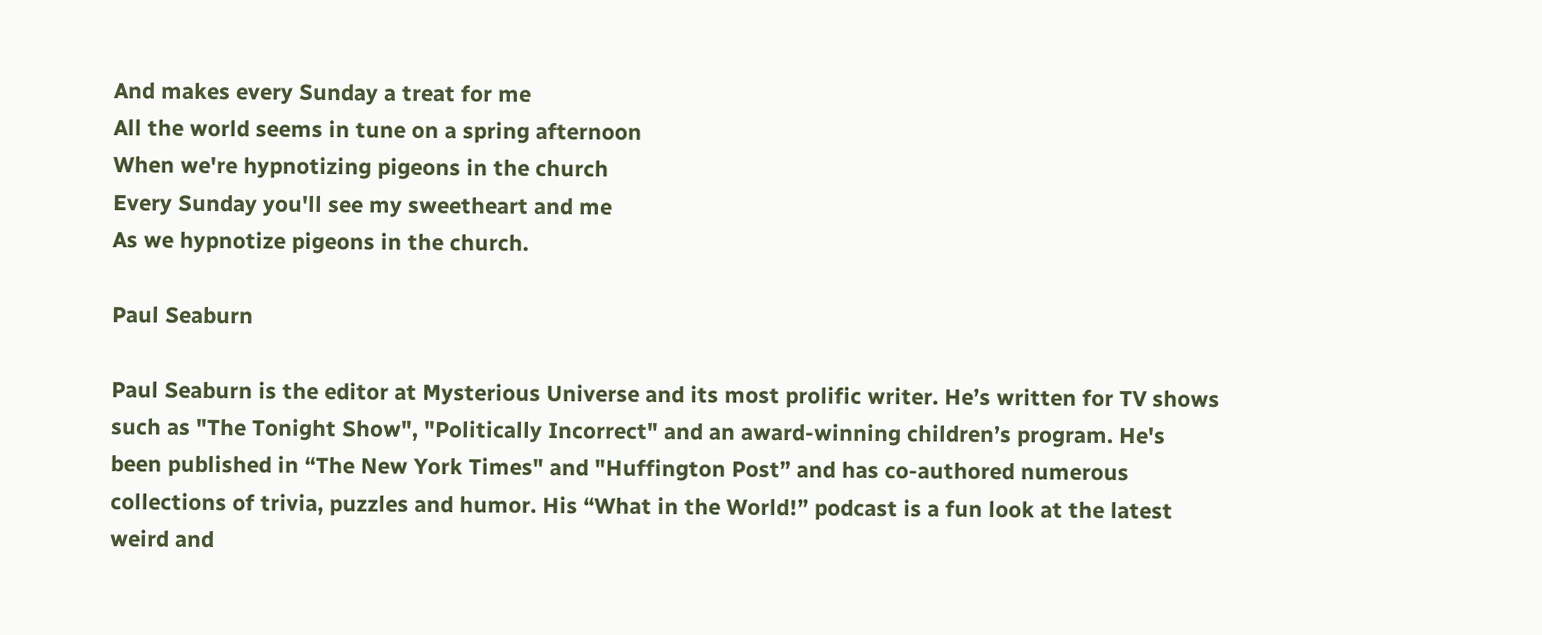And makes every Sunday a treat for me
All the world seems in tune on a spring afternoon
When we're hypnotizing pigeons in the church
Every Sunday you'll see my sweetheart and me
As we hypnotize pigeons in the church.

Paul Seaburn

Paul Seaburn is the editor at Mysterious Universe and its most prolific writer. He’s written for TV shows such as "The Tonight Show", "Politically Incorrect" and an award-winning children’s program. He's been published in “The New York Times" and "Huffington Post” and has co-authored numerous collections of trivia, puzzles and humor. His “What in the World!” podcast is a fun look at the latest weird and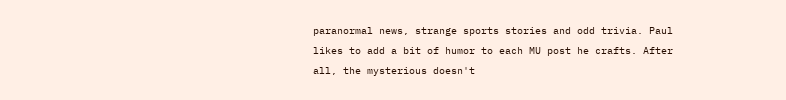paranormal news, strange sports stories and odd trivia. Paul likes to add a bit of humor to each MU post he crafts. After all, the mysterious doesn't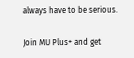always have to be serious.

Join MU Plus+ and get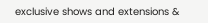exclusive shows and extensions &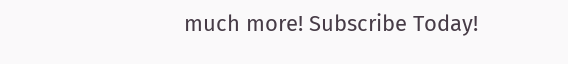much more! Subscribe Today!